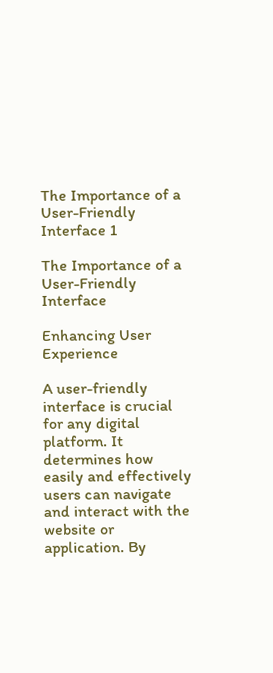The Importance of a User-Friendly Interface 1

The Importance of a User-Friendly Interface

Enhancing User Experience

A user-friendly interface is crucial for any digital platform. It determines how easily and effectively users can navigate and interact with the website or application. By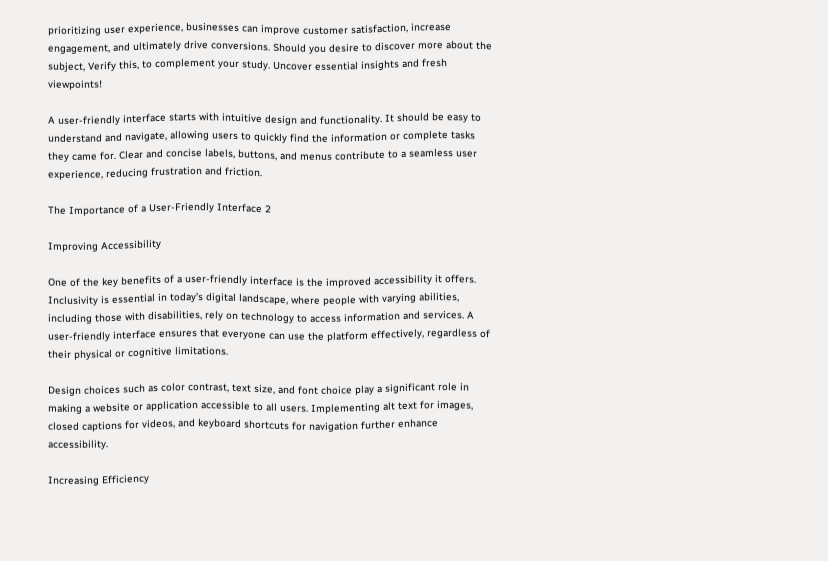prioritizing user experience, businesses can improve customer satisfaction, increase engagement, and ultimately drive conversions. Should you desire to discover more about the subject, Verify this, to complement your study. Uncover essential insights and fresh viewpoints!

A user-friendly interface starts with intuitive design and functionality. It should be easy to understand and navigate, allowing users to quickly find the information or complete tasks they came for. Clear and concise labels, buttons, and menus contribute to a seamless user experience, reducing frustration and friction.

The Importance of a User-Friendly Interface 2

Improving Accessibility

One of the key benefits of a user-friendly interface is the improved accessibility it offers. Inclusivity is essential in today’s digital landscape, where people with varying abilities, including those with disabilities, rely on technology to access information and services. A user-friendly interface ensures that everyone can use the platform effectively, regardless of their physical or cognitive limitations.

Design choices such as color contrast, text size, and font choice play a significant role in making a website or application accessible to all users. Implementing alt text for images, closed captions for videos, and keyboard shortcuts for navigation further enhance accessibility.

Increasing Efficiency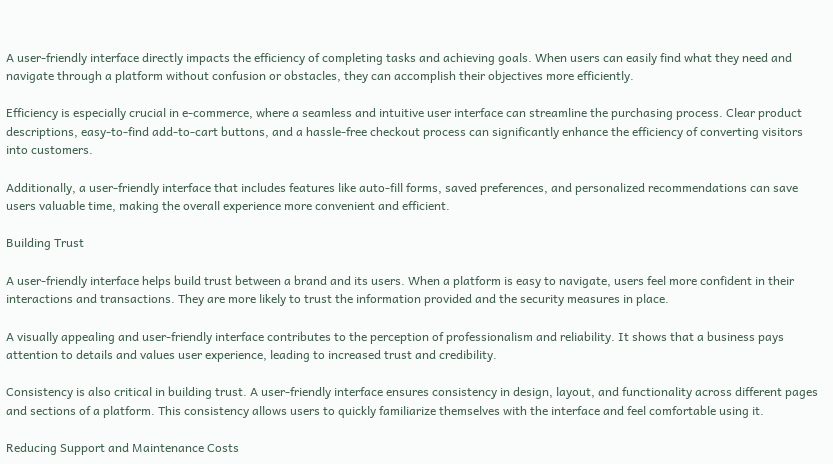A user-friendly interface directly impacts the efficiency of completing tasks and achieving goals. When users can easily find what they need and navigate through a platform without confusion or obstacles, they can accomplish their objectives more efficiently.

Efficiency is especially crucial in e-commerce, where a seamless and intuitive user interface can streamline the purchasing process. Clear product descriptions, easy-to-find add-to-cart buttons, and a hassle-free checkout process can significantly enhance the efficiency of converting visitors into customers.

Additionally, a user-friendly interface that includes features like auto-fill forms, saved preferences, and personalized recommendations can save users valuable time, making the overall experience more convenient and efficient.

Building Trust

A user-friendly interface helps build trust between a brand and its users. When a platform is easy to navigate, users feel more confident in their interactions and transactions. They are more likely to trust the information provided and the security measures in place.

A visually appealing and user-friendly interface contributes to the perception of professionalism and reliability. It shows that a business pays attention to details and values user experience, leading to increased trust and credibility.

Consistency is also critical in building trust. A user-friendly interface ensures consistency in design, layout, and functionality across different pages and sections of a platform. This consistency allows users to quickly familiarize themselves with the interface and feel comfortable using it.

Reducing Support and Maintenance Costs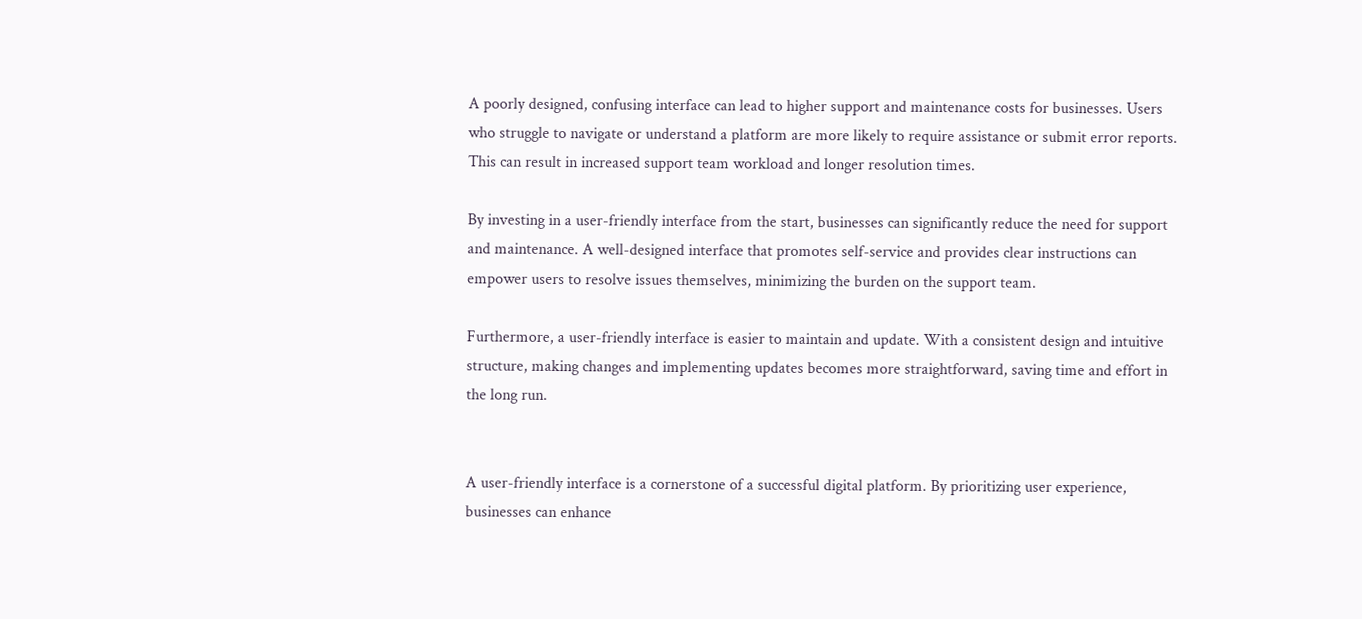A poorly designed, confusing interface can lead to higher support and maintenance costs for businesses. Users who struggle to navigate or understand a platform are more likely to require assistance or submit error reports. This can result in increased support team workload and longer resolution times.

By investing in a user-friendly interface from the start, businesses can significantly reduce the need for support and maintenance. A well-designed interface that promotes self-service and provides clear instructions can empower users to resolve issues themselves, minimizing the burden on the support team.

Furthermore, a user-friendly interface is easier to maintain and update. With a consistent design and intuitive structure, making changes and implementing updates becomes more straightforward, saving time and effort in the long run.


A user-friendly interface is a cornerstone of a successful digital platform. By prioritizing user experience, businesses can enhance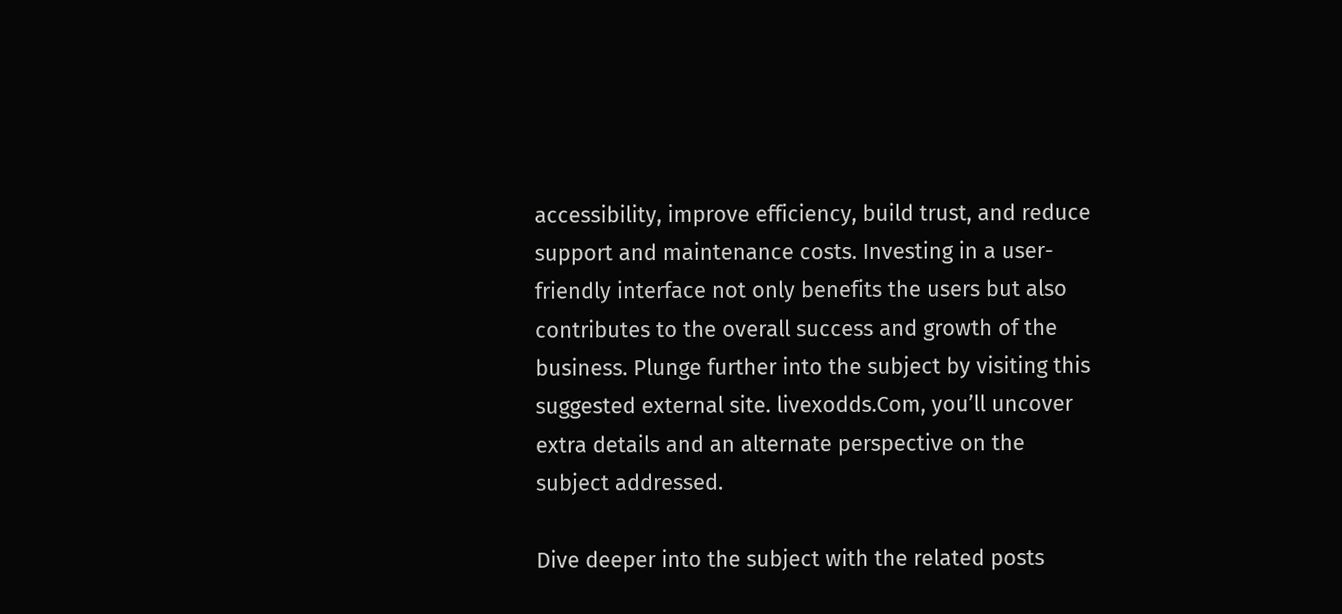accessibility, improve efficiency, build trust, and reduce support and maintenance costs. Investing in a user-friendly interface not only benefits the users but also contributes to the overall success and growth of the business. Plunge further into the subject by visiting this suggested external site. livexodds.Com, you’ll uncover extra details and an alternate perspective on the subject addressed.

Dive deeper into the subject with the related posts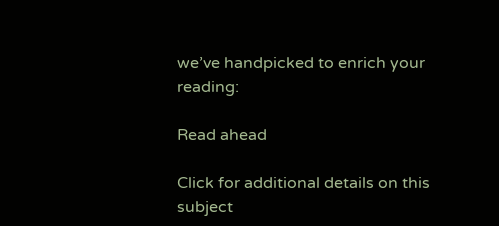we’ve handpicked to enrich your reading:

Read ahead

Click for additional details on this subject